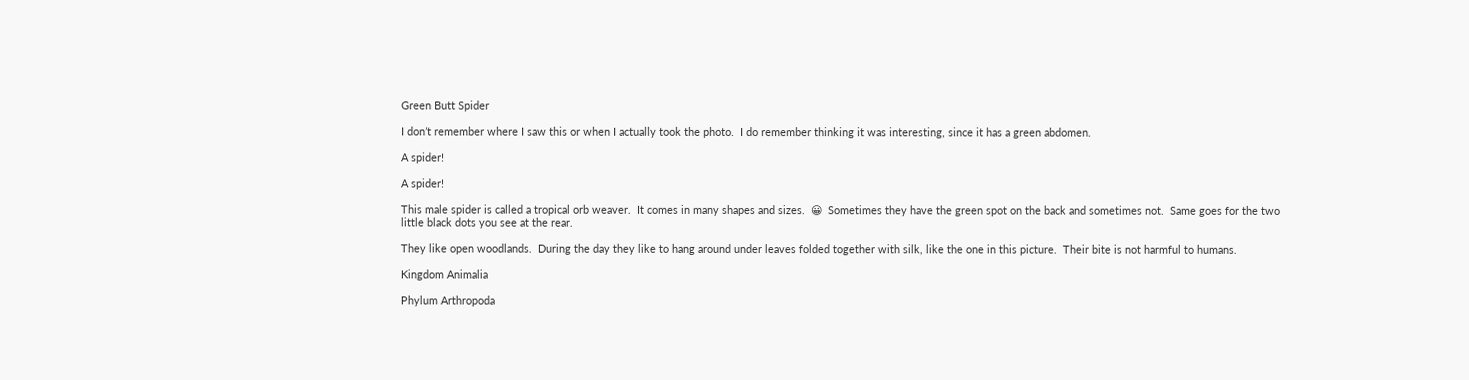Green Butt Spider

I don’t remember where I saw this or when I actually took the photo.  I do remember thinking it was interesting, since it has a green abdomen.

A spider!

A spider!

This male spider is called a tropical orb weaver.  It comes in many shapes and sizes.  😀  Sometimes they have the green spot on the back and sometimes not.  Same goes for the two little black dots you see at the rear.

They like open woodlands.  During the day they like to hang around under leaves folded together with silk, like the one in this picture.  Their bite is not harmful to humans.

Kingdom Animalia

Phylum Arthropoda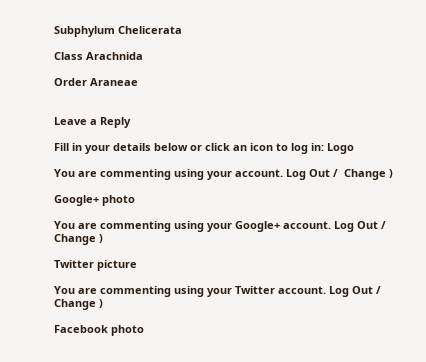Subphylum Chelicerata

Class Arachnida

Order Araneae


Leave a Reply

Fill in your details below or click an icon to log in: Logo

You are commenting using your account. Log Out /  Change )

Google+ photo

You are commenting using your Google+ account. Log Out /  Change )

Twitter picture

You are commenting using your Twitter account. Log Out /  Change )

Facebook photo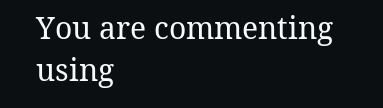You are commenting using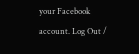your Facebook account. Log Out /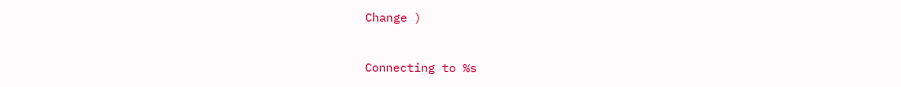Change )


Connecting to %s